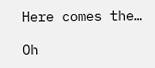Here comes the…

Oh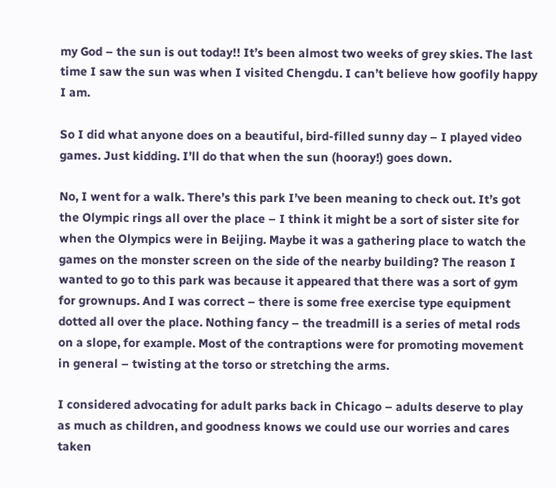my God – the sun is out today!! It’s been almost two weeks of grey skies. The last time I saw the sun was when I visited Chengdu. I can’t believe how goofily happy I am.

So I did what anyone does on a beautiful, bird-filled sunny day – I played video games. Just kidding. I’ll do that when the sun (hooray!) goes down.

No, I went for a walk. There’s this park I’ve been meaning to check out. It’s got the Olympic rings all over the place – I think it might be a sort of sister site for when the Olympics were in Beijing. Maybe it was a gathering place to watch the games on the monster screen on the side of the nearby building? The reason I wanted to go to this park was because it appeared that there was a sort of gym for grownups. And I was correct – there is some free exercise type equipment dotted all over the place. Nothing fancy – the treadmill is a series of metal rods on a slope, for example. Most of the contraptions were for promoting movement in general – twisting at the torso or stretching the arms.

I considered advocating for adult parks back in Chicago – adults deserve to play as much as children, and goodness knows we could use our worries and cares taken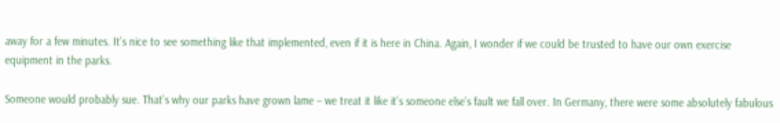away for a few minutes. It’s nice to see something like that implemented, even if it is here in China. Again, I wonder if we could be trusted to have our own exercise equipment in the parks.

Someone would probably sue. That’s why our parks have grown lame – we treat it like it’s someone else’s fault we fall over. In Germany, there were some absolutely fabulous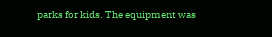parks for kids. The equipment was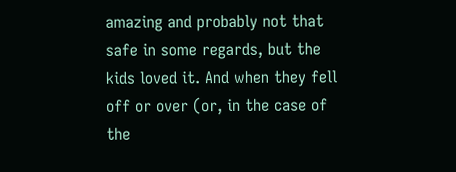amazing and probably not that safe in some regards, but the kids loved it. And when they fell off or over (or, in the case of the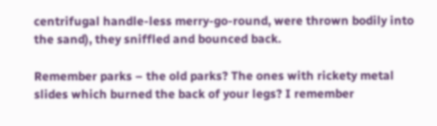centrifugal handle-less merry-go-round, were thrown bodily into the sand), they sniffled and bounced back.

Remember parks – the old parks? The ones with rickety metal slides which burned the back of your legs? I remember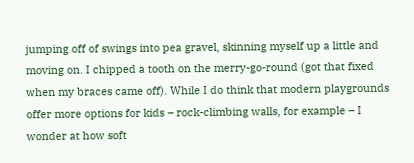jumping off of swings into pea gravel, skinning myself up a little and moving on. I chipped a tooth on the merry-go-round (got that fixed when my braces came off). While I do think that modern playgrounds offer more options for kids – rock-climbing walls, for example – I wonder at how soft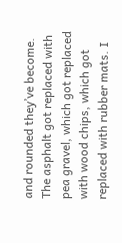and rounded they’ve become. The asphalt got replaced with pea gravel, which got replaced with wood chips, which got replaced with rubber mats. I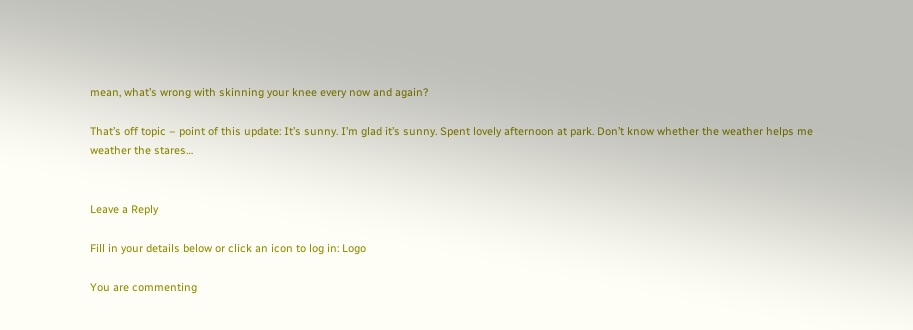mean, what’s wrong with skinning your knee every now and again?

That’s off topic – point of this update: It’s sunny. I’m glad it’s sunny. Spent lovely afternoon at park. Don’t know whether the weather helps me weather the stares…


Leave a Reply

Fill in your details below or click an icon to log in: Logo

You are commenting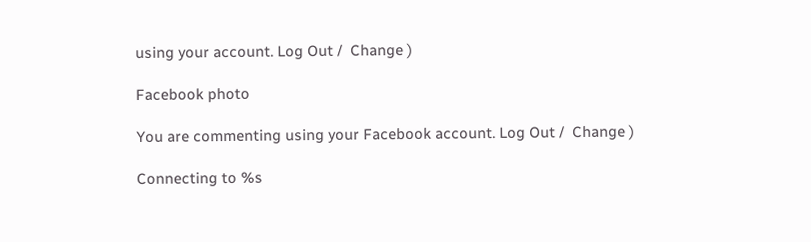using your account. Log Out /  Change )

Facebook photo

You are commenting using your Facebook account. Log Out /  Change )

Connecting to %s